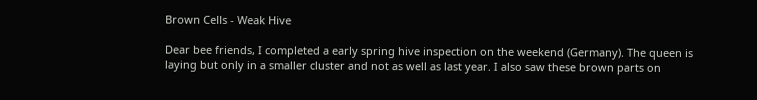Brown Cells - Weak Hive

Dear bee friends, I completed a early spring hive inspection on the weekend (Germany). The queen is laying but only in a smaller cluster and not as well as last year. I also saw these brown parts on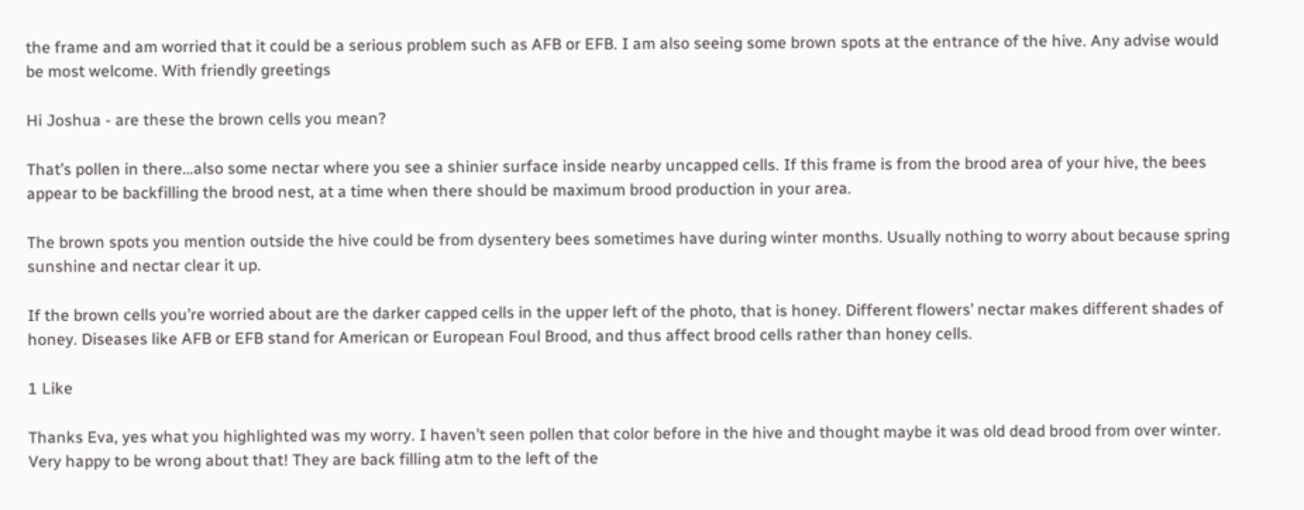the frame and am worried that it could be a serious problem such as AFB or EFB. I am also seeing some brown spots at the entrance of the hive. Any advise would be most welcome. With friendly greetings

Hi Joshua - are these the brown cells you mean?

That’s pollen in there…also some nectar where you see a shinier surface inside nearby uncapped cells. If this frame is from the brood area of your hive, the bees appear to be backfilling the brood nest, at a time when there should be maximum brood production in your area.

The brown spots you mention outside the hive could be from dysentery bees sometimes have during winter months. Usually nothing to worry about because spring sunshine and nectar clear it up.

If the brown cells you’re worried about are the darker capped cells in the upper left of the photo, that is honey. Different flowers’ nectar makes different shades of honey. Diseases like AFB or EFB stand for American or European Foul Brood, and thus affect brood cells rather than honey cells.

1 Like

Thanks Eva, yes what you highlighted was my worry. I haven’t seen pollen that color before in the hive and thought maybe it was old dead brood from over winter. Very happy to be wrong about that! They are back filling atm to the left of the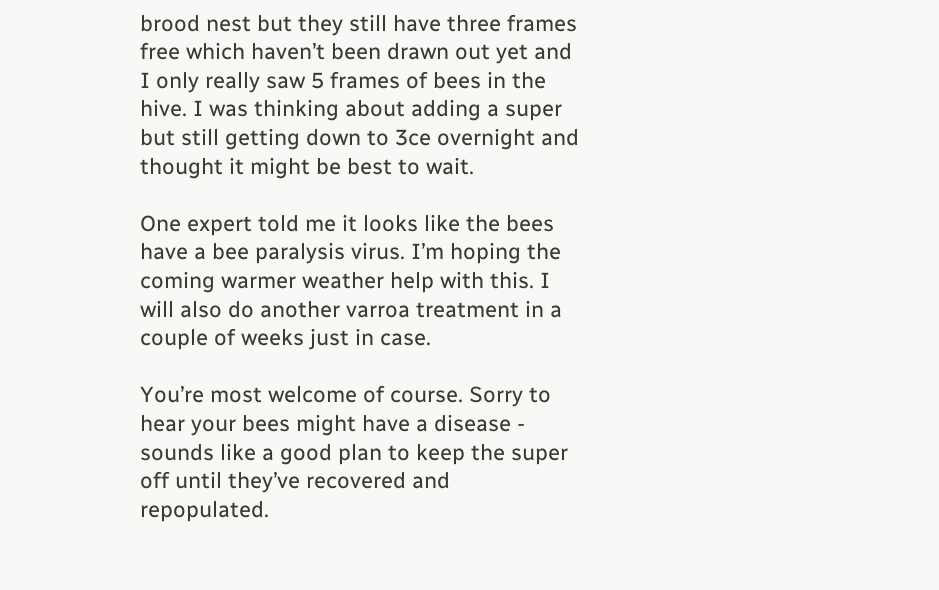brood nest but they still have three frames free which haven’t been drawn out yet and I only really saw 5 frames of bees in the hive. I was thinking about adding a super but still getting down to 3ce overnight and thought it might be best to wait.

One expert told me it looks like the bees have a bee paralysis virus. I’m hoping the coming warmer weather help with this. I will also do another varroa treatment in a couple of weeks just in case.

You’re most welcome of course. Sorry to hear your bees might have a disease - sounds like a good plan to keep the super off until they’ve recovered and repopulated.